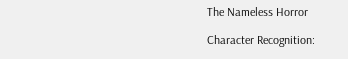The Nameless Horror

Character Recognition: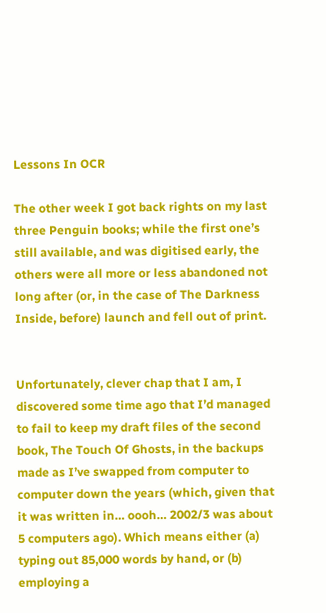Lessons In OCR

The other week I got back rights on my last three Penguin books; while the first one’s still available, and was digitised early, the others were all more or less abandoned not long after (or, in the case of The Darkness Inside, before) launch and fell out of print.


Unfortunately, clever chap that I am, I discovered some time ago that I’d managed to fail to keep my draft files of the second book, The Touch Of Ghosts, in the backups made as I’ve swapped from computer to computer down the years (which, given that it was written in… oooh… 2002/3 was about 5 computers ago). Which means either (a) typing out 85,000 words by hand, or (b) employing a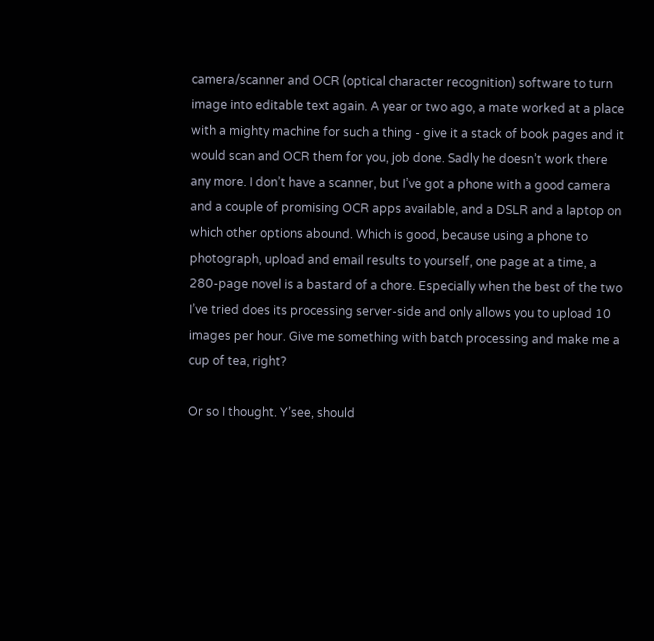camera/scanner and OCR (optical character recognition) software to turn image into editable text again. A year or two ago, a mate worked at a place with a mighty machine for such a thing - give it a stack of book pages and it would scan and OCR them for you, job done. Sadly he doesn’t work there any more. I don’t have a scanner, but I’ve got a phone with a good camera and a couple of promising OCR apps available, and a DSLR and a laptop on which other options abound. Which is good, because using a phone to photograph, upload and email results to yourself, one page at a time, a 280-page novel is a bastard of a chore. Especially when the best of the two I’ve tried does its processing server-side and only allows you to upload 10 images per hour. Give me something with batch processing and make me a cup of tea, right?

Or so I thought. Y’see, should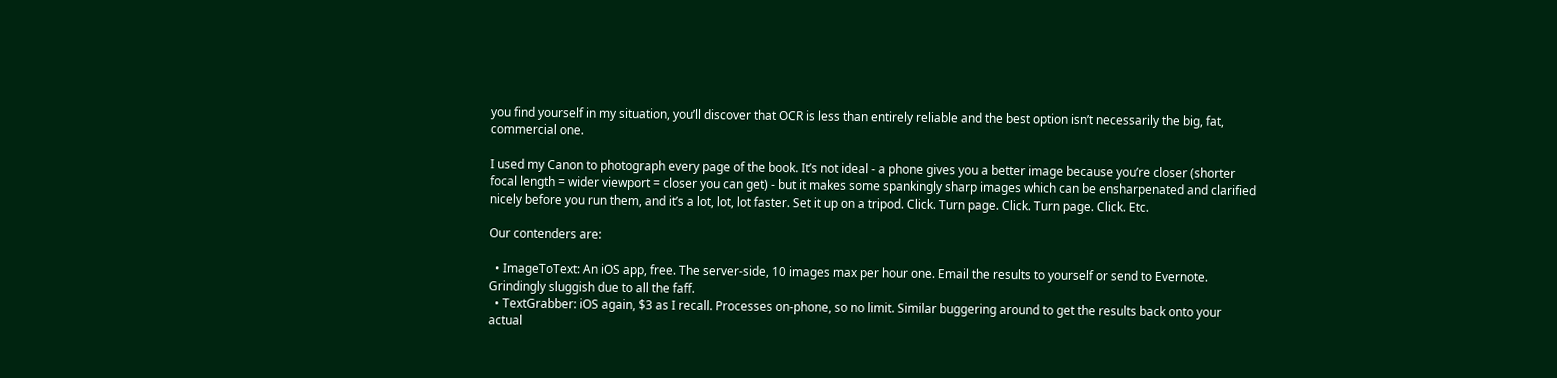you find yourself in my situation, you’ll discover that OCR is less than entirely reliable and the best option isn’t necessarily the big, fat, commercial one.

I used my Canon to photograph every page of the book. It’s not ideal - a phone gives you a better image because you’re closer (shorter focal length = wider viewport = closer you can get) - but it makes some spankingly sharp images which can be ensharpenated and clarified nicely before you run them, and it’s a lot, lot, lot faster. Set it up on a tripod. Click. Turn page. Click. Turn page. Click. Etc.

Our contenders are:

  • ImageToText: An iOS app, free. The server-side, 10 images max per hour one. Email the results to yourself or send to Evernote. Grindingly sluggish due to all the faff.
  • TextGrabber: iOS again, $3 as I recall. Processes on-phone, so no limit. Similar buggering around to get the results back onto your actual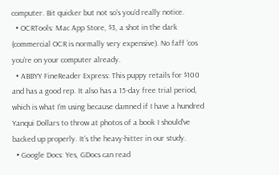computer. Bit quicker but not so’s you’d really notice.
  • OCRTools: Mac App Store, $3, a shot in the dark (commercial OCR is normally very expensive). No faff ‘cos you’re on your computer already.
  • ABBYY FineReader Express: This puppy retails for $100 and has a good rep. It also has a 15-day free trial period, which is what I’m using because damned if I have a hundred Yanqui Dollars to throw at photos of a book I should’ve backed up properly. It’s the heavy-hitter in our study.
  • Google Docs: Yes, GDocs can read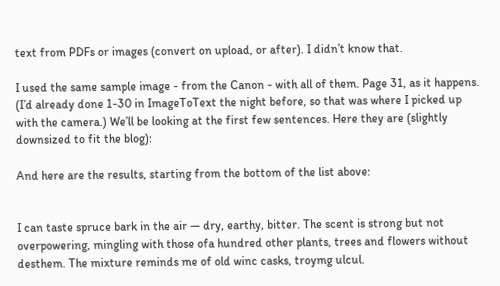text from PDFs or images (convert on upload, or after). I didn’t know that.

I used the same sample image - from the Canon - with all of them. Page 31, as it happens. (I’d already done 1-30 in ImageToText the night before, so that was where I picked up with the camera.) We’ll be looking at the first few sentences. Here they are (slightly downsized to fit the blog):

And here are the results, starting from the bottom of the list above:


I can taste spruce bark in the air — dry, earthy, bitter. The scent is strong but not overpowering, mingling with those ofa hundred other plants, trees and flowers without desthem. The mixture reminds me of old winc casks, troymg ulcul.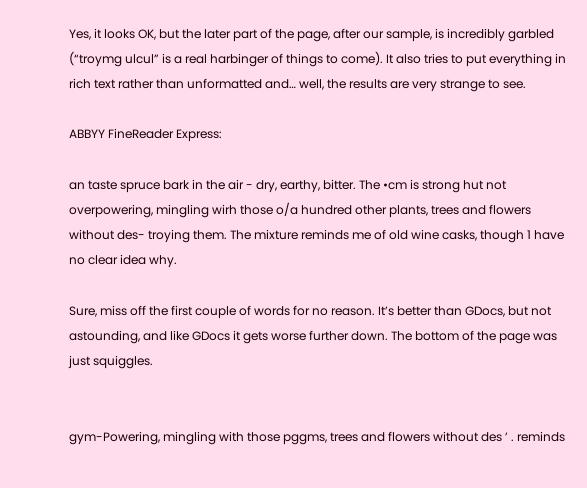Yes, it looks OK, but the later part of the page, after our sample, is incredibly garbled (“troymg ulcul” is a real harbinger of things to come). It also tries to put everything in rich text rather than unformatted and… well, the results are very strange to see.

ABBYY FineReader Express:

an taste spruce bark in the air - dry, earthy, bitter. The •cm is strong hut not overpowering, mingling wirh those o/a hundred other plants, trees and flowers without des- troying them. The mixture reminds me of old wine casks, though 1 have no clear idea why.

Sure, miss off the first couple of words for no reason. It’s better than GDocs, but not astounding, and like GDocs it gets worse further down. The bottom of the page was just squiggles.


gym-Powering, mingling with those pggms, trees and flowers without des ’ . reminds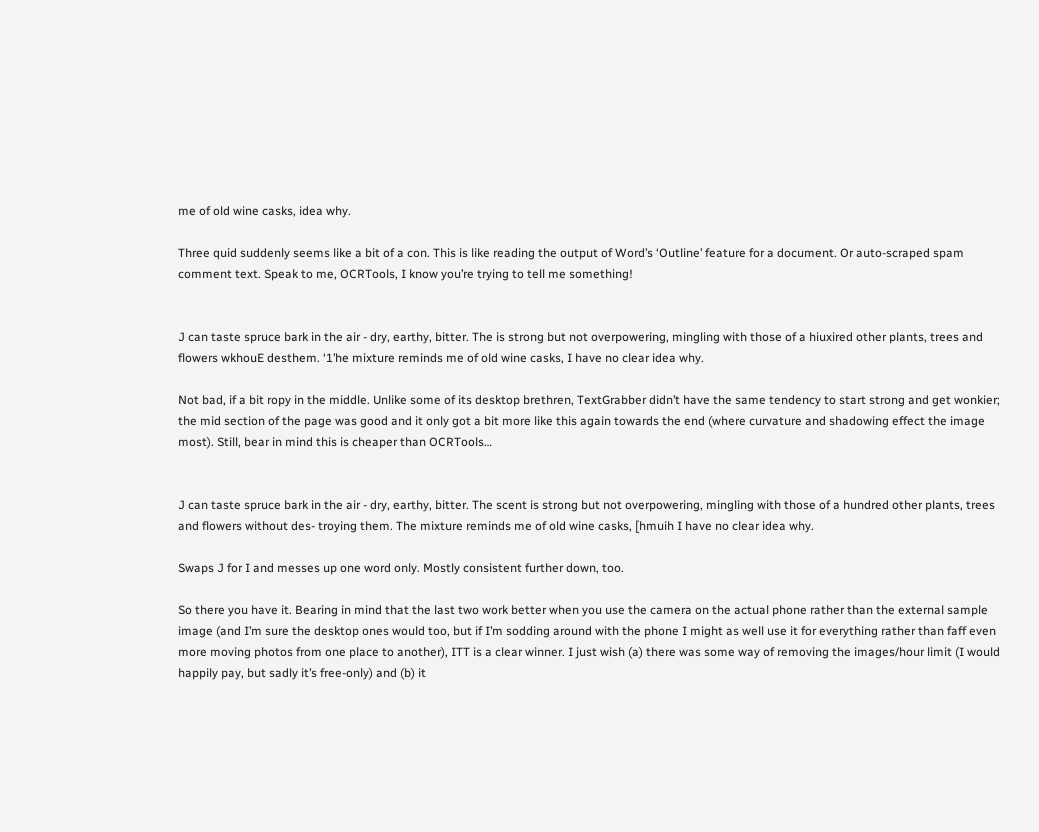me of old wine casks, idea why.

Three quid suddenly seems like a bit of a con. This is like reading the output of Word’s ‘Outline’ feature for a document. Or auto-scraped spam comment text. Speak to me, OCRTools, I know you’re trying to tell me something!


J can taste spruce bark in the air - dry, earthy, bitter. The is strong but not overpowering, mingling with those of a hiuxired other plants, trees and flowers wkhouE desthem. ‘1’he mixture reminds me of old wine casks, I have no clear idea why.

Not bad, if a bit ropy in the middle. Unlike some of its desktop brethren, TextGrabber didn’t have the same tendency to start strong and get wonkier; the mid section of the page was good and it only got a bit more like this again towards the end (where curvature and shadowing effect the image most). Still, bear in mind this is cheaper than OCRTools…


J can taste spruce bark in the air - dry, earthy, bitter. The scent is strong but not overpowering, mingling with those of a hundred other plants, trees and flowers without des- troying them. The mixture reminds me of old wine casks, [hmuih I have no clear idea why.

Swaps J for I and messes up one word only. Mostly consistent further down, too.

So there you have it. Bearing in mind that the last two work better when you use the camera on the actual phone rather than the external sample image (and I’m sure the desktop ones would too, but if I’m sodding around with the phone I might as well use it for everything rather than faff even more moving photos from one place to another), ITT is a clear winner. I just wish (a) there was some way of removing the images/hour limit (I would happily pay, but sadly it’s free-only) and (b) it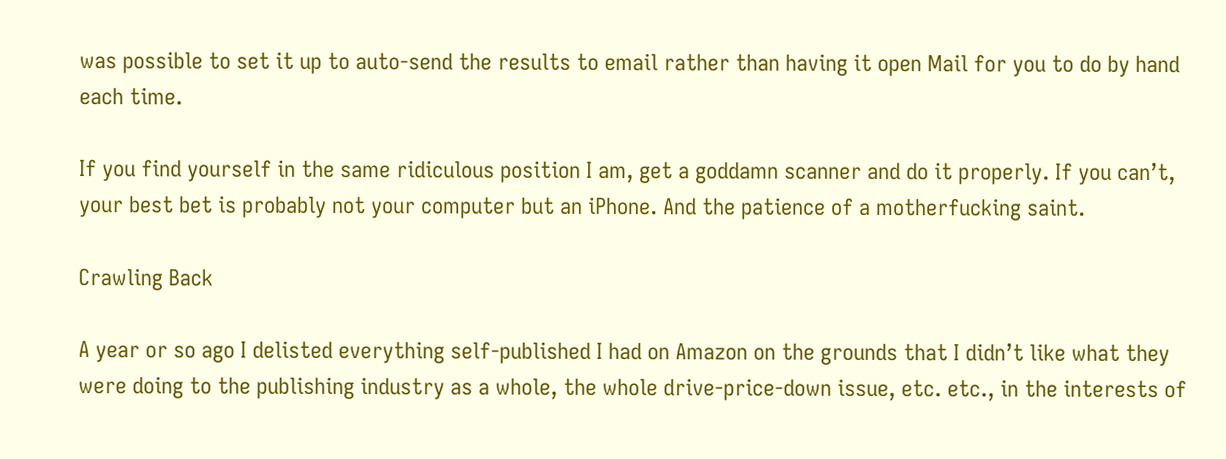was possible to set it up to auto-send the results to email rather than having it open Mail for you to do by hand each time.

If you find yourself in the same ridiculous position I am, get a goddamn scanner and do it properly. If you can’t, your best bet is probably not your computer but an iPhone. And the patience of a motherfucking saint.

Crawling Back

A year or so ago I delisted everything self-published I had on Amazon on the grounds that I didn’t like what they were doing to the publishing industry as a whole, the whole drive-price-down issue, etc. etc., in the interests of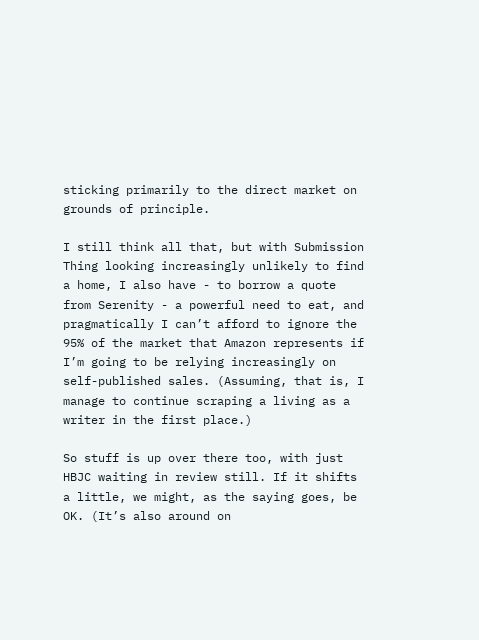sticking primarily to the direct market on grounds of principle.

I still think all that, but with Submission Thing looking increasingly unlikely to find a home, I also have - to borrow a quote from Serenity - a powerful need to eat, and pragmatically I can’t afford to ignore the 95% of the market that Amazon represents if I’m going to be relying increasingly on self-published sales. (Assuming, that is, I manage to continue scraping a living as a writer in the first place.)

So stuff is up over there too, with just HBJC waiting in review still. If it shifts a little, we might, as the saying goes, be OK. (It’s also around on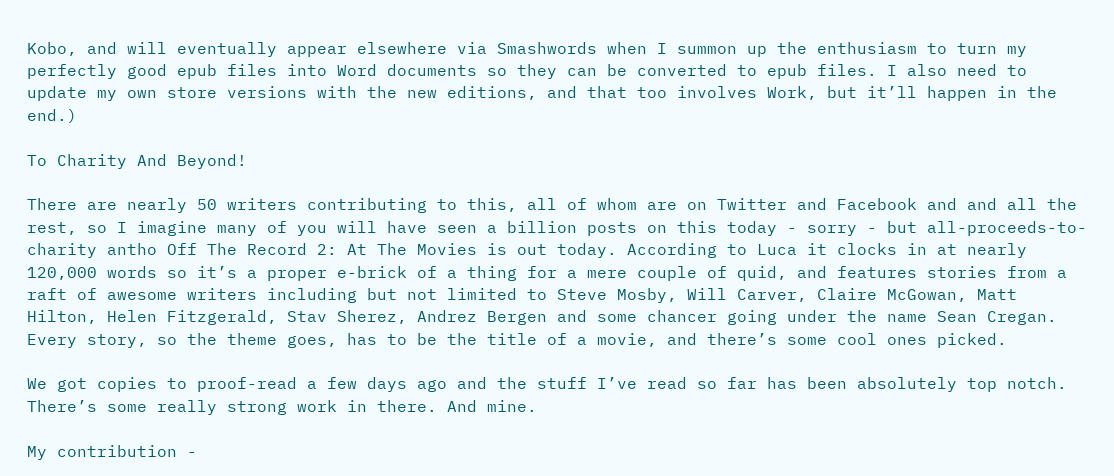Kobo, and will eventually appear elsewhere via Smashwords when I summon up the enthusiasm to turn my perfectly good epub files into Word documents so they can be converted to epub files. I also need to update my own store versions with the new editions, and that too involves Work, but it’ll happen in the end.)

To Charity And Beyond!

There are nearly 50 writers contributing to this, all of whom are on Twitter and Facebook and and all the rest, so I imagine many of you will have seen a billion posts on this today - sorry - but all-proceeds-to-charity antho Off The Record 2: At The Movies is out today. According to Luca it clocks in at nearly 120,000 words so it’s a proper e-brick of a thing for a mere couple of quid, and features stories from a raft of awesome writers including but not limited to Steve Mosby, Will Carver, Claire McGowan, Matt Hilton, Helen Fitzgerald, Stav Sherez, Andrez Bergen and some chancer going under the name Sean Cregan. Every story, so the theme goes, has to be the title of a movie, and there’s some cool ones picked.

We got copies to proof-read a few days ago and the stuff I’ve read so far has been absolutely top notch. There’s some really strong work in there. And mine.

My contribution -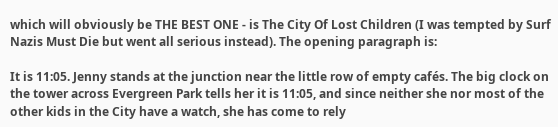which will obviously be THE BEST ONE - is The City Of Lost Children (I was tempted by Surf Nazis Must Die but went all serious instead). The opening paragraph is:

It is 11:05. Jenny stands at the junction near the little row of empty cafés. The big clock on the tower across Evergreen Park tells her it is 11:05, and since neither she nor most of the other kids in the City have a watch, she has come to rely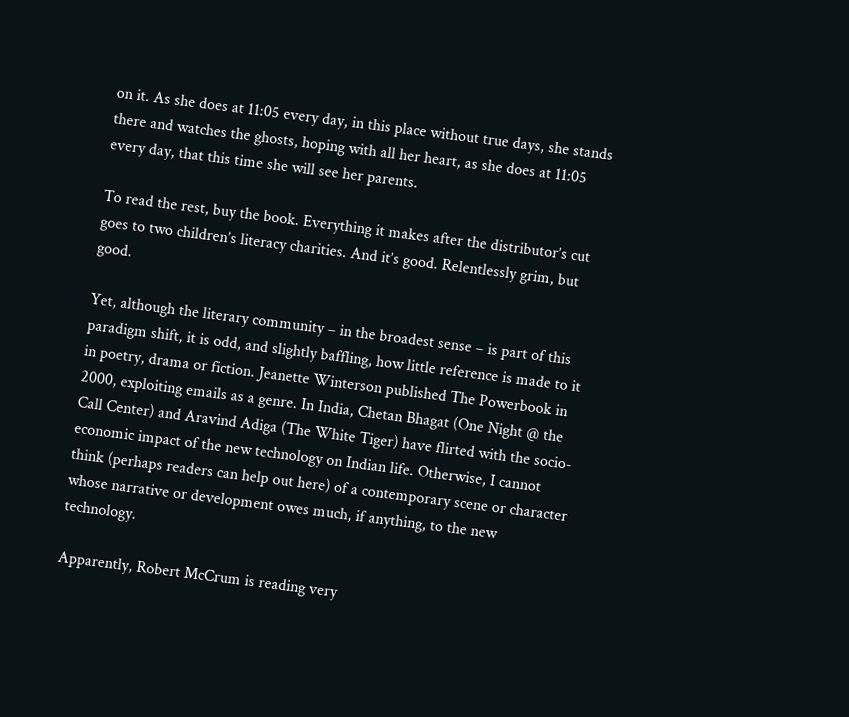on it. As she does at 11:05 every day, in this place without true days, she stands there and watches the ghosts, hoping with all her heart, as she does at 11:05 every day, that this time she will see her parents.

To read the rest, buy the book. Everything it makes after the distributor’s cut goes to two children’s literacy charities. And it’s good. Relentlessly grim, but good.

Yet, although the literary community – in the broadest sense – is part of this paradigm shift, it is odd, and slightly baffling, how little reference is made to it in poetry, drama or fiction. Jeanette Winterson published The Powerbook in 2000, exploiting emails as a genre. In India, Chetan Bhagat (One Night @ the Call Center) and Aravind Adiga (The White Tiger) have flirted with the socio-economic impact of the new technology on Indian life. Otherwise, I cannot think (perhaps readers can help out here) of a contemporary scene or character whose narrative or development owes much, if anything, to the new technology.

Apparently, Robert McCrum is reading very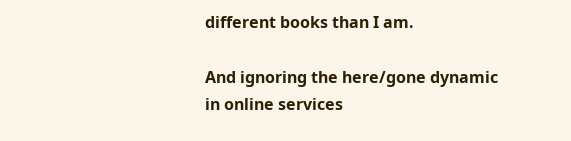different books than I am.

And ignoring the here/gone dynamic in online services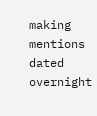making mentions dated overnight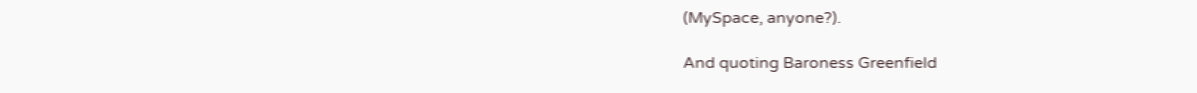(MySpace, anyone?).

And quoting Baroness Greenfield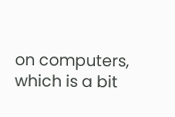on computers, which is a bit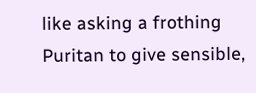like asking a frothing Puritan to give sensible,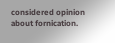considered opinion about fornication.